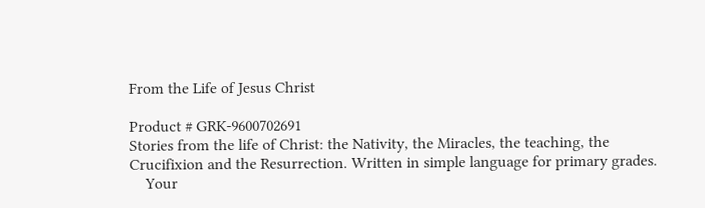From the Life of Jesus Christ

Product # GRK-9600702691
Stories from the life of Christ: the Nativity, the Miracles, the teaching, the Crucifixion and the Resurrection. Written in simple language for primary grades.
    Your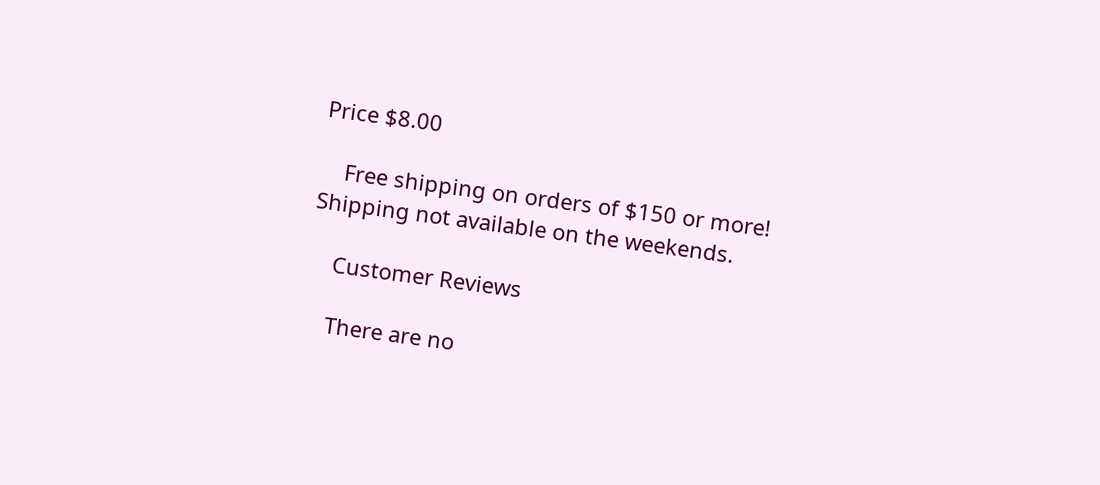Price $8.00

    Free shipping on orders of $150 or more! Shipping not available on the weekends.

    Customer Reviews

    There are no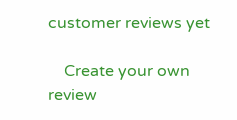customer reviews yet

    Create your own review